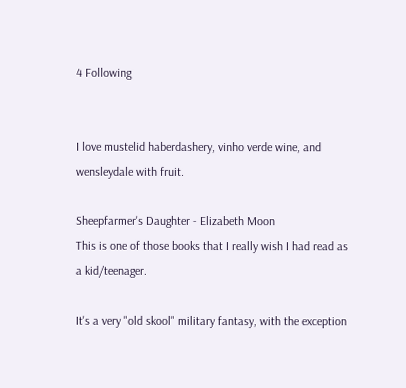4 Following


I love mustelid haberdashery, vinho verde wine, and wensleydale with fruit.

Sheepfarmer's Daughter - Elizabeth Moon
This is one of those books that I really wish I had read as a kid/teenager.

It's a very "old skool" military fantasy, with the exception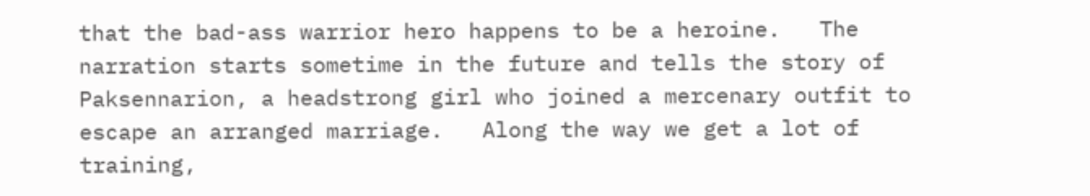that the bad-ass warrior hero happens to be a heroine.   The narration starts sometime in the future and tells the story of Paksennarion, a headstrong girl who joined a mercenary outfit to escape an arranged marriage.   Along the way we get a lot of training,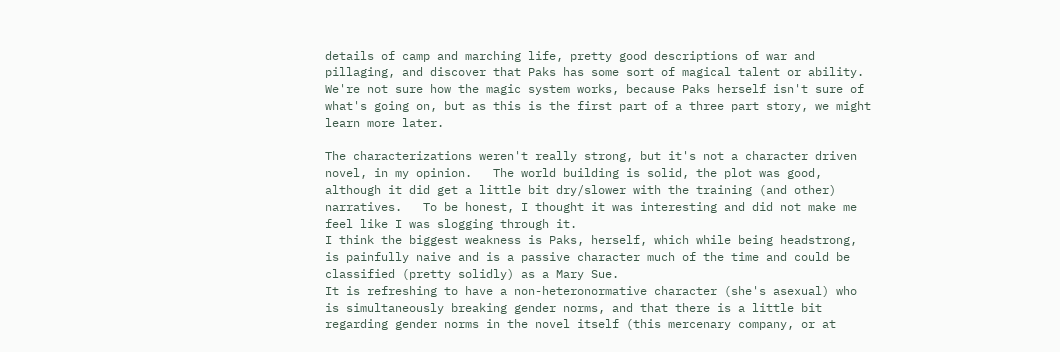details of camp and marching life, pretty good descriptions of war and pillaging, and discover that Paks has some sort of magical talent or ability.   We're not sure how the magic system works, because Paks herself isn't sure of what's going on, but as this is the first part of a three part story, we might learn more later.

The characterizations weren't really strong, but it's not a character driven novel, in my opinion.   The world building is solid, the plot was good, although it did get a little bit dry/slower with the training (and other) narratives.   To be honest, I thought it was interesting and did not make me feel like I was slogging through it.
I think the biggest weakness is Paks, herself, which while being headstrong, is painfully naive and is a passive character much of the time and could be classified (pretty solidly) as a Mary Sue.
It is refreshing to have a non-heteronormative character (she's asexual) who is simultaneously breaking gender norms, and that there is a little bit regarding gender norms in the novel itself (this mercenary company, or at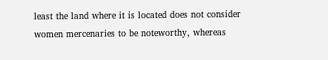least the land where it is located does not consider women mercenaries to be noteworthy, whereas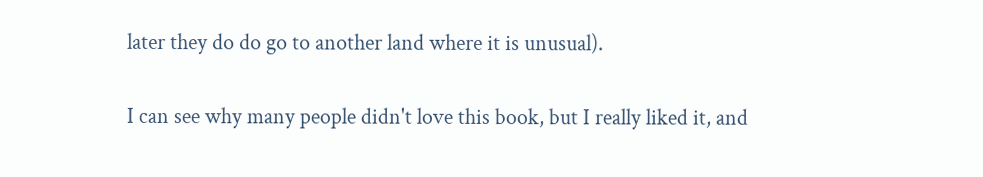later they do do go to another land where it is unusual).

I can see why many people didn't love this book, but I really liked it, and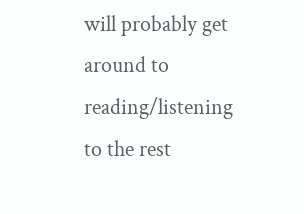will probably get around to reading/listening to the rest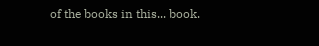of the books in this... book.